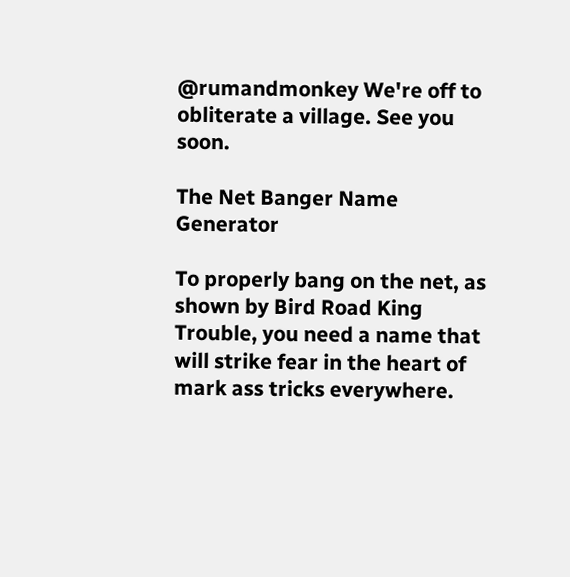@rumandmonkey We're off to obliterate a village. See you soon.

The Net Banger Name Generator

To properly bang on the net, as shown by Bird Road King Trouble, you need a name that will strike fear in the heart of mark ass tricks everywhere.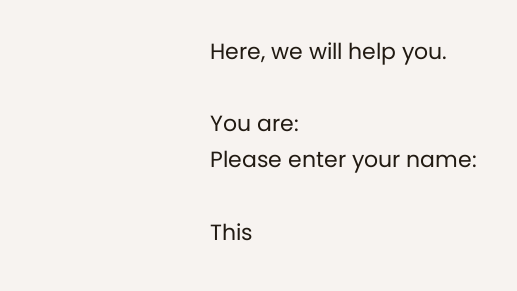Here, we will help you.

You are:
Please enter your name:

This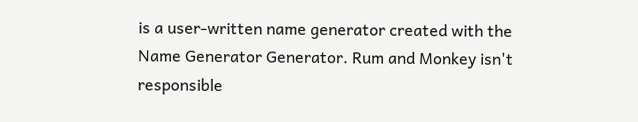is a user-written name generator created with the Name Generator Generator. Rum and Monkey isn't responsible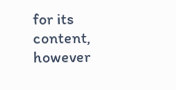for its content, however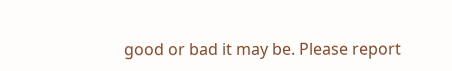good or bad it may be. Please report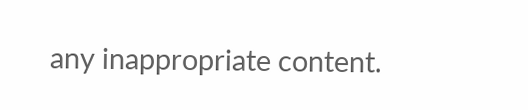any inappropriate content.